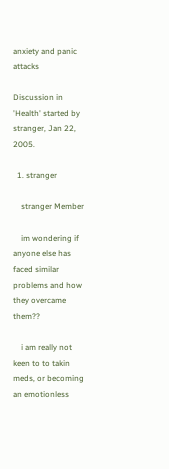anxiety and panic attacks

Discussion in 'Health' started by stranger, Jan 22, 2005.

  1. stranger

    stranger Member

    im wondering if anyone else has faced similar problems and how they overcame them??

    i am really not keen to to takin meds, or becoming an emotionless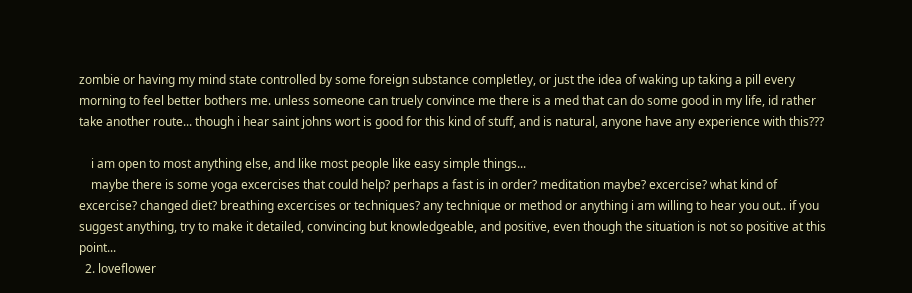zombie or having my mind state controlled by some foreign substance completley, or just the idea of waking up taking a pill every morning to feel better bothers me. unless someone can truely convince me there is a med that can do some good in my life, id rather take another route... though i hear saint johns wort is good for this kind of stuff, and is natural, anyone have any experience with this???

    i am open to most anything else, and like most people like easy simple things...
    maybe there is some yoga excercises that could help? perhaps a fast is in order? meditation maybe? excercise? what kind of excercise? changed diet? breathing excercises or techniques? any technique or method or anything i am willing to hear you out.. if you suggest anything, try to make it detailed, convincing but knowledgeable, and positive, even though the situation is not so positive at this point...
  2. loveflower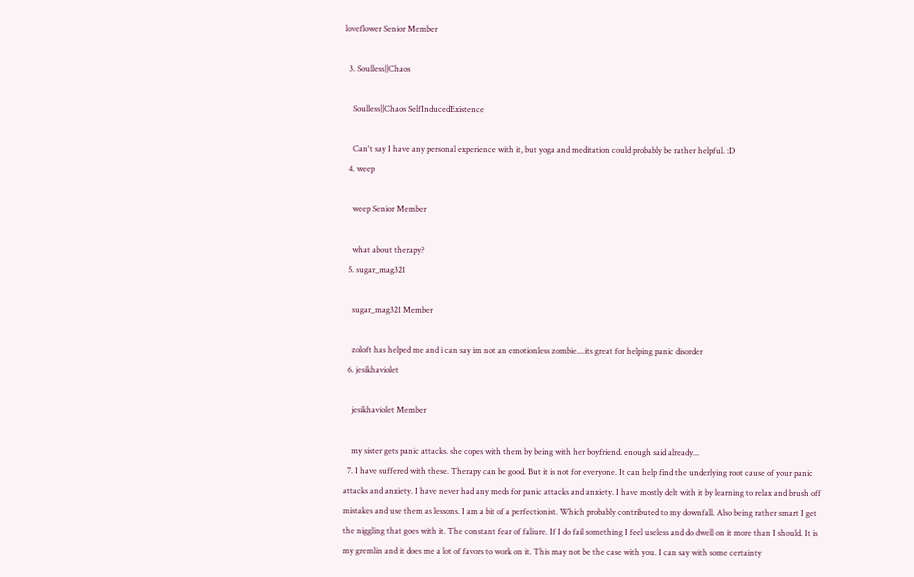loveflower Senior Member

  3. Soulless||Chaos

    Soulless||Chaos SelfInducedExistence

    Can't say I have any personal experience with it, but yoga and meditation could probably be rather helpful. :D
  4. weep

    weep Senior Member

    what about therapy?
  5. sugar_mag321

    sugar_mag321 Member

    zoloft has helped me and i can say im not an emotionless zombie....its great for helping panic disorder
  6. jesikhaviolet

    jesikhaviolet Member

    my sister gets panic attacks. she copes with them by being with her boyfriend. enough said already...
  7. I have suffered with these. Therapy can be good. But it is not for everyone. It can help find the underlying root cause of your panic attacks and anxiety. I have never had any meds for panic attacks and anxiety. I have mostly delt with it by learning to relax and brush off mistakes and use them as lessons. I am a bit of a perfectionist. Which probably contributed to my downfall. Also being rather smart I get the niggling that goes with it. The constant fear of faliure. If I do fail something I feel useless and do dwell on it more than I should. It is my gremlin and it does me a lot of favors to work on it. This may not be the case with you. I can say with some certainty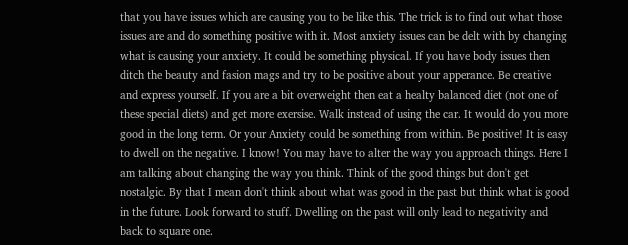that you have issues which are causing you to be like this. The trick is to find out what those issues are and do something positive with it. Most anxiety issues can be delt with by changing what is causing your anxiety. It could be something physical. If you have body issues then ditch the beauty and fasion mags and try to be positive about your apperance. Be creative and express yourself. If you are a bit overweight then eat a healty balanced diet (not one of these special diets) and get more exersise. Walk instead of using the car. It would do you more good in the long term. Or your Anxiety could be something from within. Be positive! It is easy to dwell on the negative. I know! You may have to alter the way you approach things. Here I am talking about changing the way you think. Think of the good things but don't get nostalgic. By that I mean don't think about what was good in the past but think what is good in the future. Look forward to stuff. Dwelling on the past will only lead to negativity and back to square one.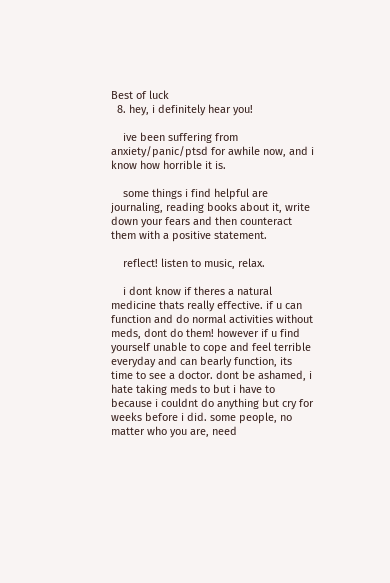Best of luck
  8. hey, i definitely hear you!

    ive been suffering from anxiety/panic/ptsd for awhile now, and i know how horrible it is.

    some things i find helpful are journaling, reading books about it, write down your fears and then counteract them with a positive statement.

    reflect! listen to music, relax.

    i dont know if theres a natural medicine thats really effective. if u can function and do normal activities without meds, dont do them! however if u find yourself unable to cope and feel terrible everyday and can bearly function, its time to see a doctor. dont be ashamed, i hate taking meds to but i have to because i couldnt do anything but cry for weeks before i did. some people, no matter who you are, need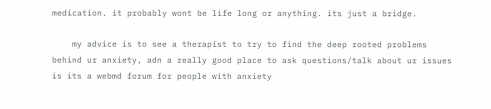medication. it probably wont be life long or anything. its just a bridge.

    my advice is to see a therapist to try to find the deep rooted problems behind ur anxiety, adn a really good place to ask questions/talk about ur issues is its a webmd forum for people with anxiety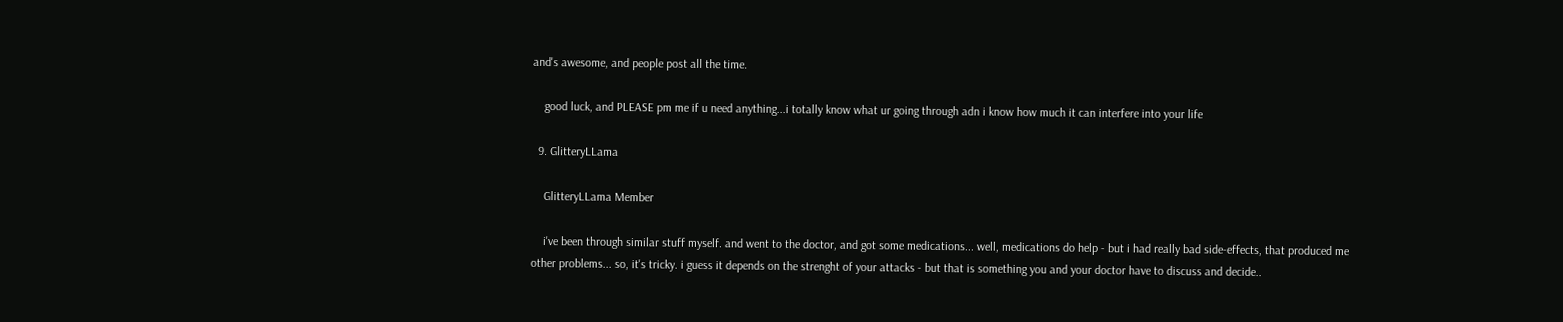and's awesome, and people post all the time.

    good luck, and PLEASE pm me if u need anything...i totally know what ur going through adn i know how much it can interfere into your life

  9. GlitteryLLama

    GlitteryLLama Member

    i've been through similar stuff myself. and went to the doctor, and got some medications... well, medications do help - but i had really bad side-effects, that produced me other problems... so, it's tricky. i guess it depends on the strenght of your attacks - but that is something you and your doctor have to discuss and decide..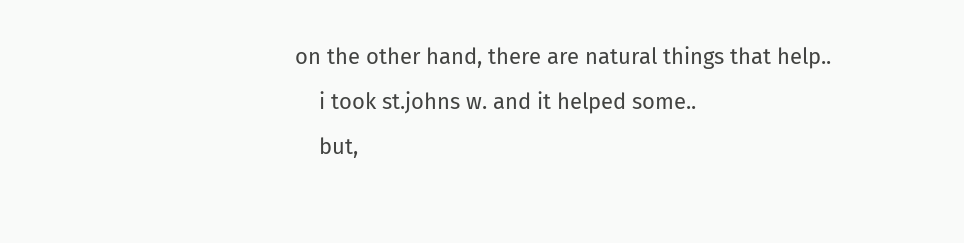on the other hand, there are natural things that help..
    i took st.johns w. and it helped some..
    but,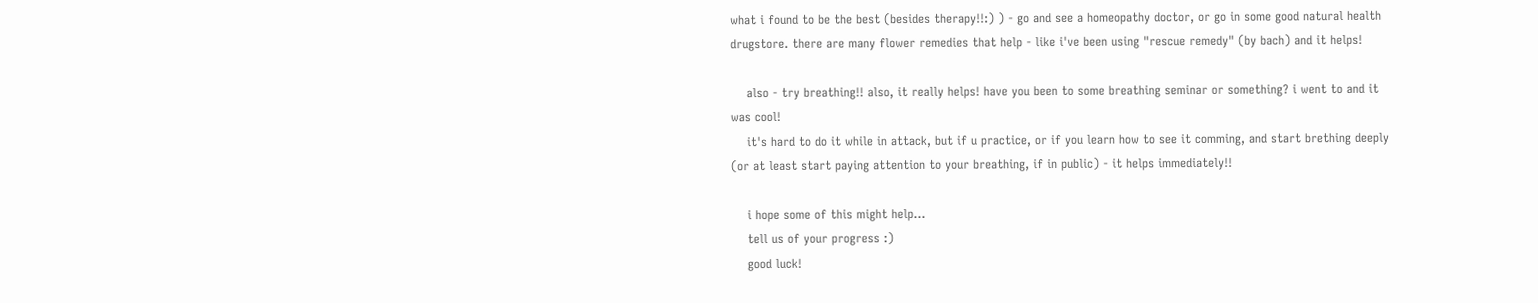what i found to be the best (besides therapy!!:) ) - go and see a homeopathy doctor, or go in some good natural health drugstore. there are many flower remedies that help - like i've been using "rescue remedy" (by bach) and it helps!

    also - try breathing!! also, it really helps! have you been to some breathing seminar or something? i went to and it was cool!
    it's hard to do it while in attack, but if u practice, or if you learn how to see it comming, and start brething deeply (or at least start paying attention to your breathing, if in public) - it helps immediately!!

    i hope some of this might help...
    tell us of your progress :)
    good luck!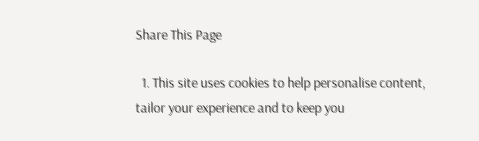Share This Page

  1. This site uses cookies to help personalise content, tailor your experience and to keep you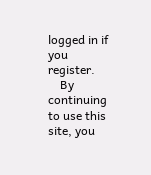logged in if you register.
    By continuing to use this site, you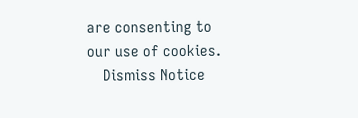are consenting to our use of cookies.
    Dismiss Notice